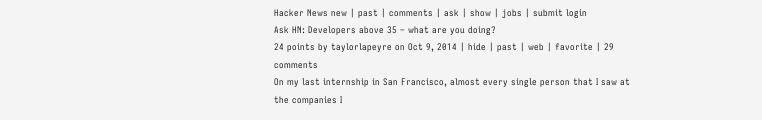Hacker News new | past | comments | ask | show | jobs | submit login
Ask HN: Developers above 35 – what are you doing?
24 points by taylorlapeyre on Oct 9, 2014 | hide | past | web | favorite | 29 comments
On my last internship in San Francisco, almost every single person that I saw at the companies I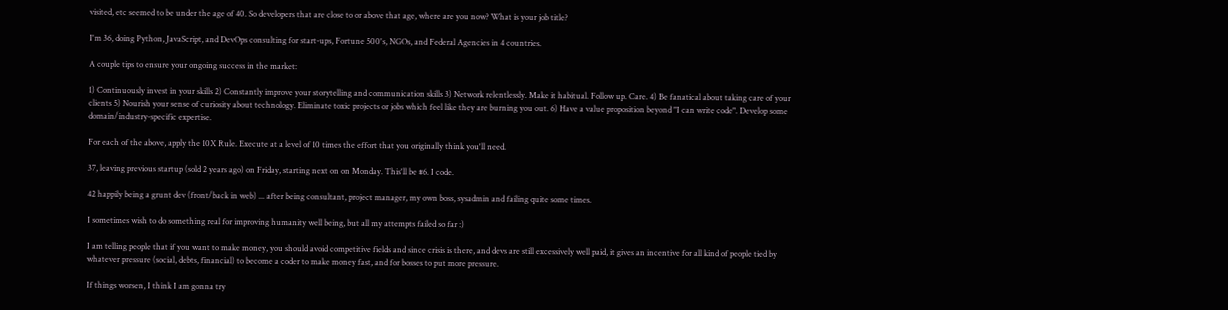visited, etc seemed to be under the age of 40. So developers that are close to or above that age, where are you now? What is your job title?

I'm 36, doing Python, JavaScript, and DevOps consulting for start-ups, Fortune 500's, NGOs, and Federal Agencies in 4 countries.

A couple tips to ensure your ongoing success in the market:

1) Continuously invest in your skills 2) Constantly improve your storytelling and communication skills 3) Network relentlessly. Make it habitual. Follow up. Care. 4) Be fanatical about taking care of your clients 5) Nourish your sense of curiosity about technology. Eliminate toxic projects or jobs which feel like they are burning you out. 6) Have a value proposition beyond "I can write code". Develop some domain/industry-specific expertise.

For each of the above, apply the 10X Rule. Execute at a level of 10 times the effort that you originally think you'll need.

37, leaving previous startup (sold 2 years ago) on Friday, starting next on on Monday. This'll be #6. I code.

42 happily being a grunt dev (front/back in web) ... after being consultant, project manager, my own boss, sysadmin and failing quite some times.

I sometimes wish to do something real for improving humanity well being, but all my attempts failed so far :)

I am telling people that if you want to make money, you should avoid competitive fields and since crisis is there, and devs are still excessively well paid, it gives an incentive for all kind of people tied by whatever pressure (social, debts, financial) to become a coder to make money fast, and for bosses to put more pressure.

If things worsen, I think I am gonna try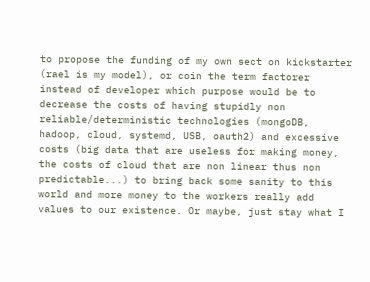to propose the funding of my own sect on kickstarter (rael is my model), or coin the term factorer instead of developer which purpose would be to decrease the costs of having stupidly non reliable/deterministic technologies (mongoDB, hadoop, cloud, systemd, USB, oauth2) and excessive costs (big data that are useless for making money, the costs of cloud that are non linear thus non predictable...) to bring back some sanity to this world and more money to the workers really add values to our existence. Or maybe, just stay what I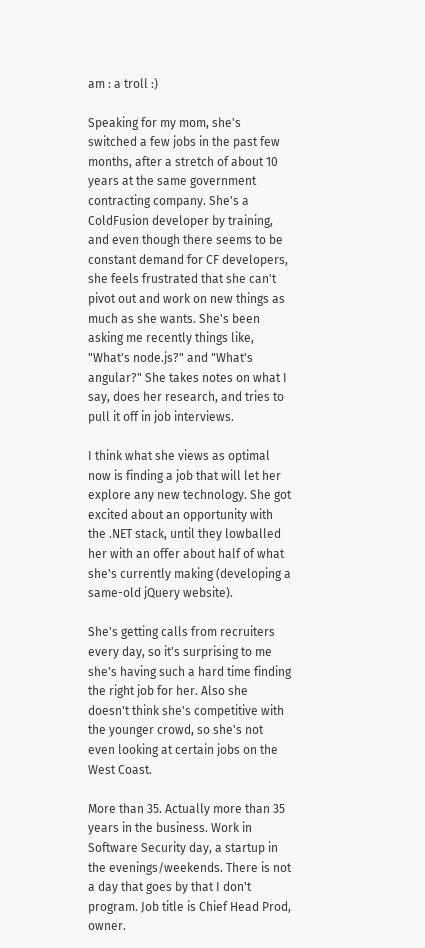am : a troll :)

Speaking for my mom, she's switched a few jobs in the past few months, after a stretch of about 10 years at the same government contracting company. She's a ColdFusion developer by training, and even though there seems to be constant demand for CF developers, she feels frustrated that she can't pivot out and work on new things as much as she wants. She's been asking me recently things like, "What's node.js?" and "What's angular?" She takes notes on what I say, does her research, and tries to pull it off in job interviews.

I think what she views as optimal now is finding a job that will let her explore any new technology. She got excited about an opportunity with the .NET stack, until they lowballed her with an offer about half of what she's currently making (developing a same-old jQuery website).

She's getting calls from recruiters every day, so it's surprising to me she's having such a hard time finding the right job for her. Also she doesn't think she's competitive with the younger crowd, so she's not even looking at certain jobs on the West Coast.

More than 35. Actually more than 35 years in the business. Work in Software Security day, a startup in the evenings/weekends. There is not a day that goes by that I don't program. Job title is Chief Head Prod, owner.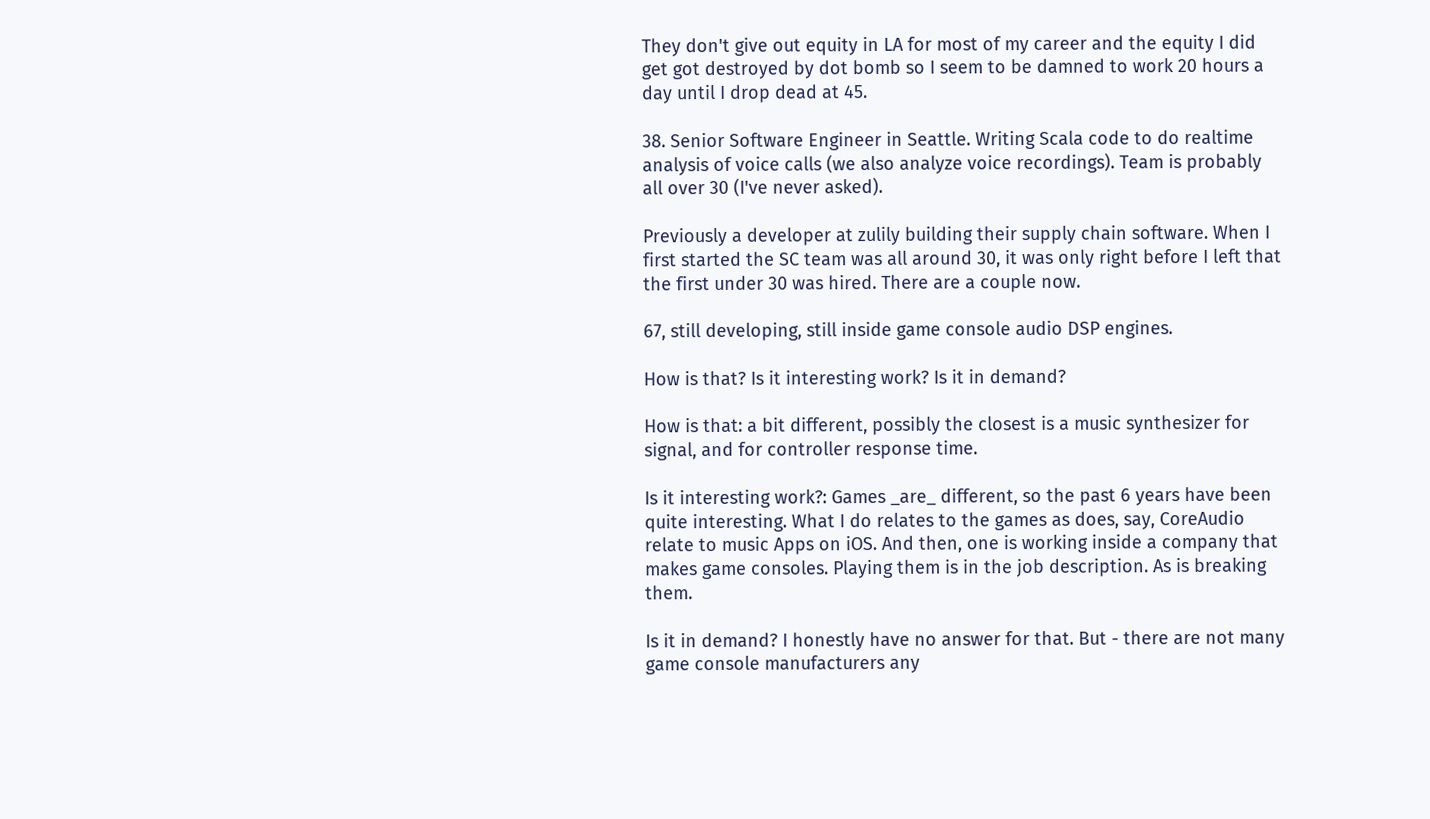They don't give out equity in LA for most of my career and the equity I did get got destroyed by dot bomb so I seem to be damned to work 20 hours a day until I drop dead at 45.

38. Senior Software Engineer in Seattle. Writing Scala code to do realtime analysis of voice calls (we also analyze voice recordings). Team is probably all over 30 (I've never asked).

Previously a developer at zulily building their supply chain software. When I first started the SC team was all around 30, it was only right before I left that the first under 30 was hired. There are a couple now.

67, still developing, still inside game console audio DSP engines.

How is that? Is it interesting work? Is it in demand?

How is that: a bit different, possibly the closest is a music synthesizer for signal, and for controller response time.

Is it interesting work?: Games _are_ different, so the past 6 years have been quite interesting. What I do relates to the games as does, say, CoreAudio relate to music Apps on iOS. And then, one is working inside a company that makes game consoles. Playing them is in the job description. As is breaking them.

Is it in demand? I honestly have no answer for that. But - there are not many game console manufacturers any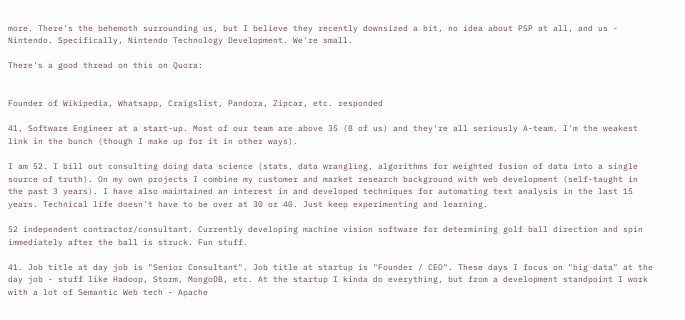more. There's the behemoth surrounding us, but I believe they recently downsized a bit, no idea about PSP at all, and us - Nintendo. Specifically, Nintendo Technology Development. We're small.

There's a good thread on this on Quora:


Founder of Wikipedia, Whatsapp, Craigslist, Pandora, Zipcar, etc. responded

41, Software Engineer at a start-up. Most of our team are above 35 (8 of us) and they're all seriously A-team. I'm the weakest link in the bunch (though I make up for it in other ways).

I am 52. I bill out consulting doing data science (stats, data wrangling, algorithms for weighted fusion of data into a single source of truth). On my own projects I combine my customer and market research background with web development (self-taught in the past 3 years). I have also maintained an interest in and developed techniques for automating text analysis in the last 15 years. Technical life doesn't have to be over at 30 or 40. Just keep experimenting and learning.

52 independent contractor/consultant. Currently developing machine vision software for determining golf ball direction and spin immediately after the ball is struck. Fun stuff.

41. Job title at day job is "Senior Consultant". Job title at startup is "Founder / CEO". These days I focus on "big data" at the day job - stuff like Hadoop, Storm, MongoDB, etc. At the startup I kinda do everything, but from a development standpoint I work with a lot of Semantic Web tech - Apache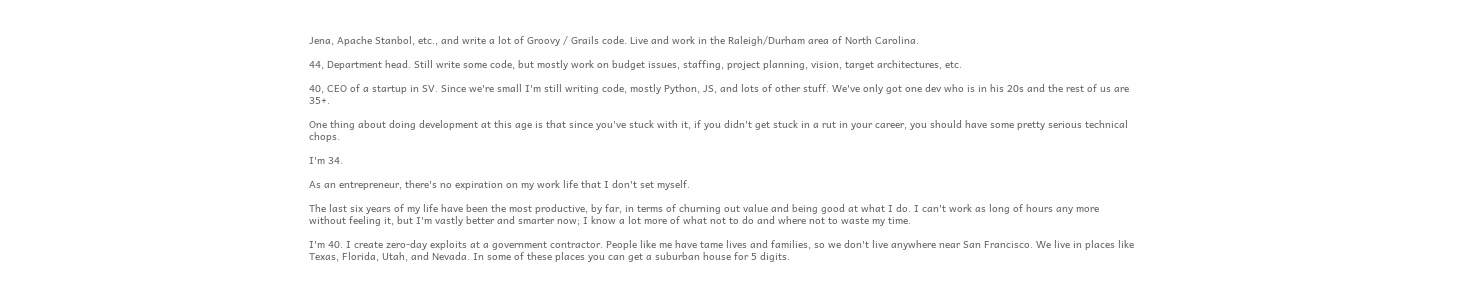Jena, Apache Stanbol, etc., and write a lot of Groovy / Grails code. Live and work in the Raleigh/Durham area of North Carolina.

44, Department head. Still write some code, but mostly work on budget issues, staffing, project planning, vision, target architectures, etc.

40, CEO of a startup in SV. Since we're small I'm still writing code, mostly Python, JS, and lots of other stuff. We've only got one dev who is in his 20s and the rest of us are 35+.

One thing about doing development at this age is that since you've stuck with it, if you didn't get stuck in a rut in your career, you should have some pretty serious technical chops.

I'm 34.

As an entrepreneur, there's no expiration on my work life that I don't set myself.

The last six years of my life have been the most productive, by far, in terms of churning out value and being good at what I do. I can't work as long of hours any more without feeling it, but I'm vastly better and smarter now; I know a lot more of what not to do and where not to waste my time.

I'm 40. I create zero-day exploits at a government contractor. People like me have tame lives and families, so we don't live anywhere near San Francisco. We live in places like Texas, Florida, Utah, and Nevada. In some of these places you can get a suburban house for 5 digits.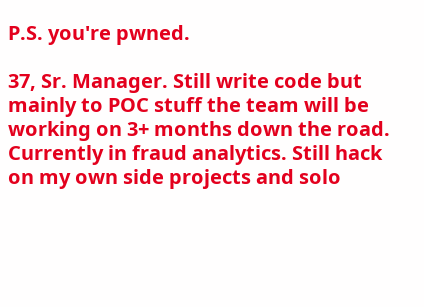P.S. you're pwned.

37, Sr. Manager. Still write code but mainly to POC stuff the team will be working on 3+ months down the road. Currently in fraud analytics. Still hack on my own side projects and solo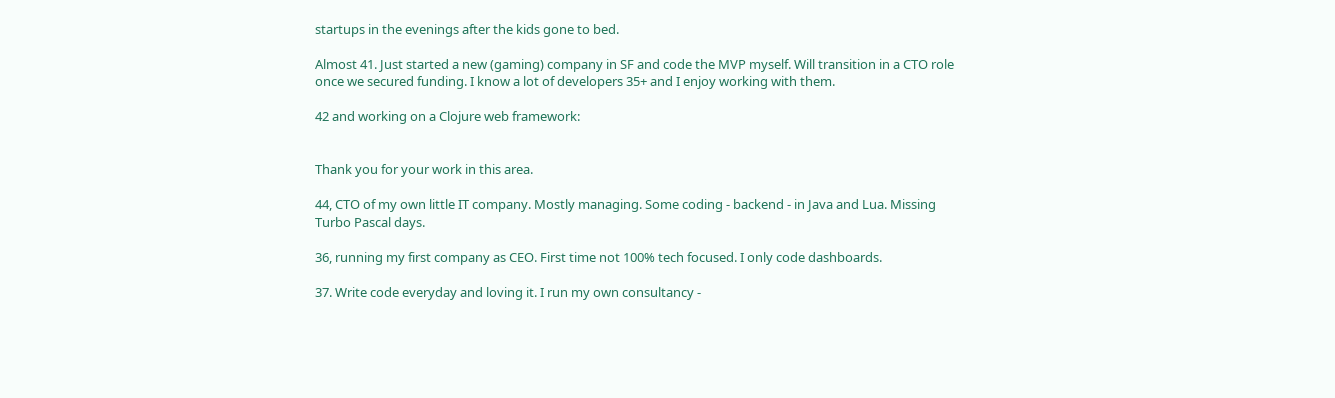startups in the evenings after the kids gone to bed.

Almost 41. Just started a new (gaming) company in SF and code the MVP myself. Will transition in a CTO role once we secured funding. I know a lot of developers 35+ and I enjoy working with them.

42 and working on a Clojure web framework:


Thank you for your work in this area.

44, CTO of my own little IT company. Mostly managing. Some coding - backend - in Java and Lua. Missing Turbo Pascal days.

36, running my first company as CEO. First time not 100% tech focused. I only code dashboards.

37. Write code everyday and loving it. I run my own consultancy -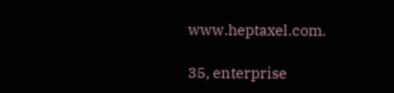www.heptaxel.com.

35, enterprise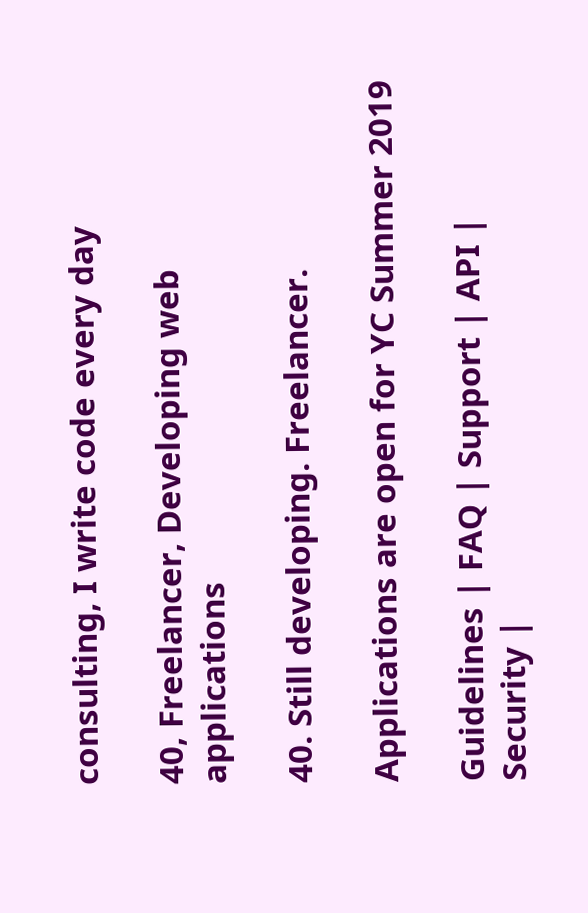consulting, I write code every day

40, Freelancer, Developing web applications

40. Still developing. Freelancer.

Applications are open for YC Summer 2019

Guidelines | FAQ | Support | API | Security |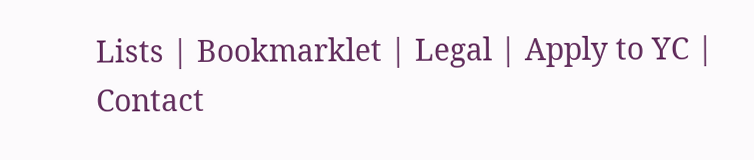Lists | Bookmarklet | Legal | Apply to YC | Contact